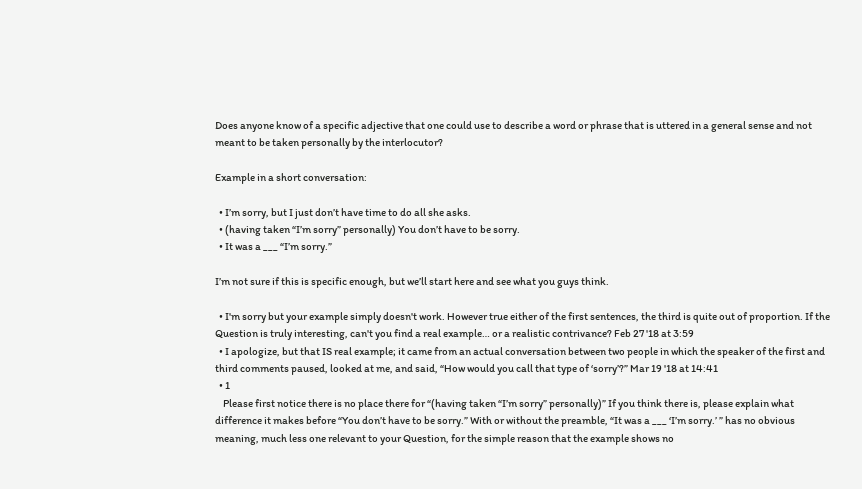Does anyone know of a specific adjective that one could use to describe a word or phrase that is uttered in a general sense and not meant to be taken personally by the interlocutor?

Example in a short conversation:

  • I’m sorry, but I just don’t have time to do all she asks.
  • (having taken “I’m sorry” personally) You don’t have to be sorry.
  • It was a ___ “I’m sorry.”

I’m not sure if this is specific enough, but we’ll start here and see what you guys think.

  • I'm sorry but your example simply doesn't work. However true either of the first sentences, the third is quite out of proportion. If the Question is truly interesting, can't you find a real example… or a realistic contrivance? Feb 27 '18 at 3:59
  • I apologize, but that IS real example; it came from an actual conversation between two people in which the speaker of the first and third comments paused, looked at me, and said, “How would you call that type of ‘sorry’?” Mar 19 '18 at 14:41
  • 1
    Please first notice there is no place there for “(having taken “I’m sorry” personally)” If you think there is, please explain what difference it makes before “You don’t have to be sorry.” With or without the preamble, “It was a ___ ‘I’m sorry.’ ” has no obvious meaning, much less one relevant to your Question, for the simple reason that the example shows no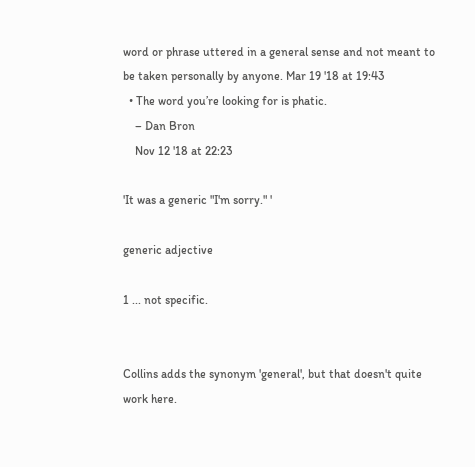word or phrase uttered in a general sense and not meant to be taken personally by anyone. Mar 19 '18 at 19:43
  • The word you’re looking for is phatic.
    – Dan Bron
    Nov 12 '18 at 22:23

'It was a generic "I'm sorry." '

generic adjective

1 ... not specific.


Collins adds the synonym 'general', but that doesn't quite work here.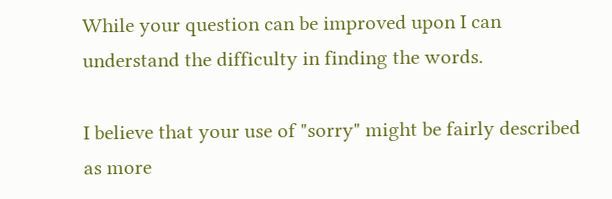While your question can be improved upon I can understand the difficulty in finding the words.

I believe that your use of "sorry" might be fairly described as more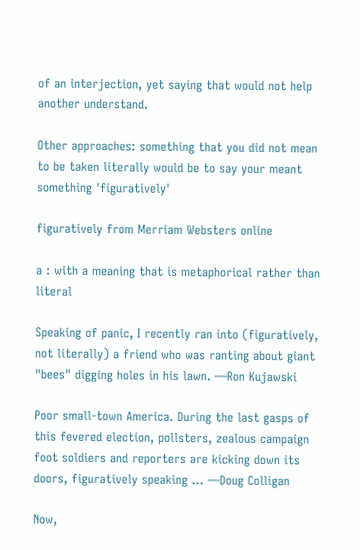of an interjection, yet saying that would not help another understand.

Other approaches: something that you did not mean to be taken literally would be to say your meant something 'figuratively'

figuratively from Merriam Websters online

a : with a meaning that is metaphorical rather than literal

Speaking of panic, I recently ran into (figuratively, not literally) a friend who was ranting about giant "bees" digging holes in his lawn. —Ron Kujawski

Poor small-town America. During the last gasps of this fevered election, pollsters, zealous campaign foot soldiers and reporters are kicking down its doors, figuratively speaking … —Doug Colligan

Now,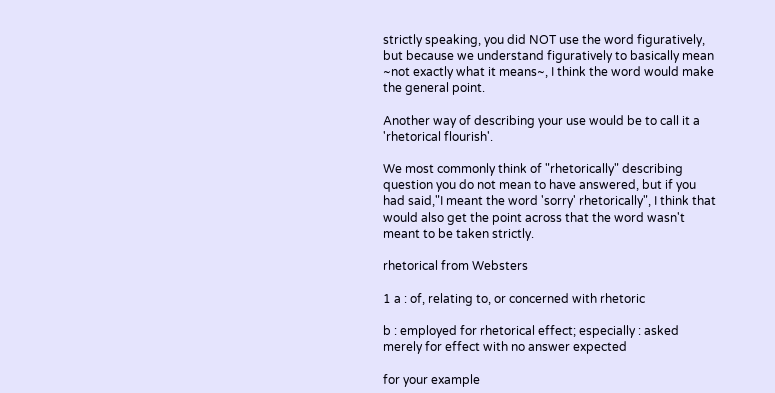strictly speaking, you did NOT use the word figuratively, but because we understand figuratively to basically mean ~not exactly what it means~, I think the word would make the general point.

Another way of describing your use would be to call it a 'rhetorical flourish'.

We most commonly think of "rhetorically" describing question you do not mean to have answered, but if you had said,"I meant the word 'sorry' rhetorically", I think that would also get the point across that the word wasn't meant to be taken strictly.

rhetorical from Websters

1 a : of, relating to, or concerned with rhetoric

b : employed for rhetorical effect; especially : asked merely for effect with no answer expected

for your example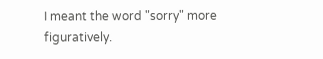I meant the word "sorry" more figuratively.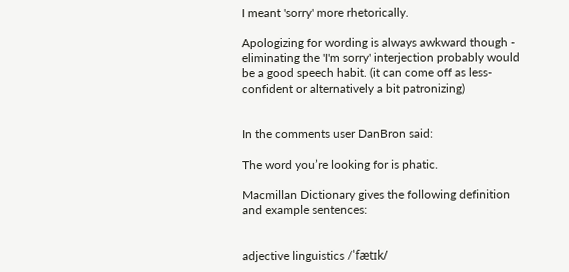I meant 'sorry' more rhetorically.

Apologizing for wording is always awkward though - eliminating the 'I'm sorry' interjection probably would be a good speech habit. (it can come off as less-confident or alternatively a bit patronizing)


In the comments user DanBron said:

The word you’re looking for is phatic.

Macmillan Dictionary gives the following definition and example sentences:


adjective linguistics /ˈfætɪk/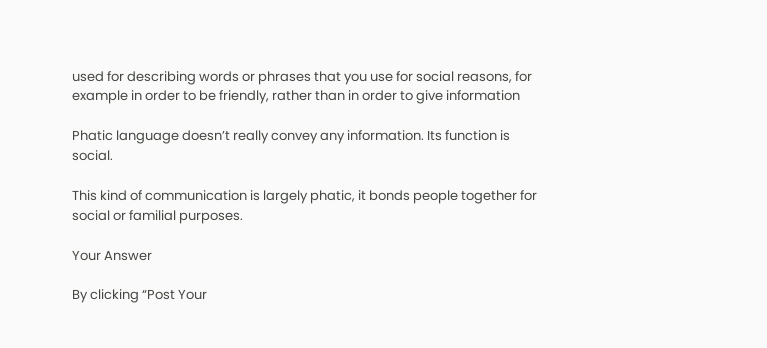used for describing words or phrases that you use for social reasons, for example in order to be friendly, rather than in order to give information

Phatic language doesn’t really convey any information. Its function is social.

This kind of communication is largely phatic, it bonds people together for social or familial purposes.

Your Answer

By clicking “Post Your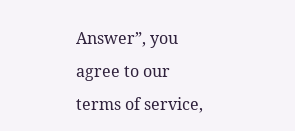Answer”, you agree to our terms of service,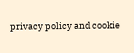privacy policy and cookie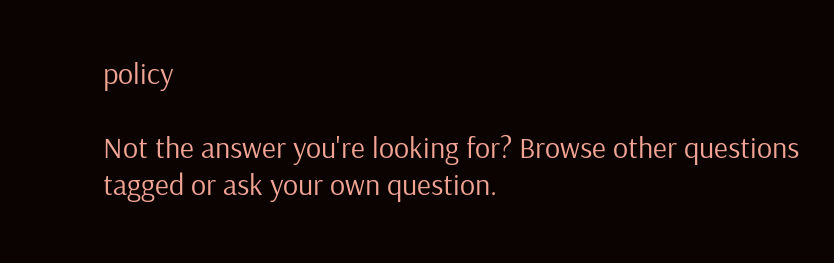policy

Not the answer you're looking for? Browse other questions tagged or ask your own question.